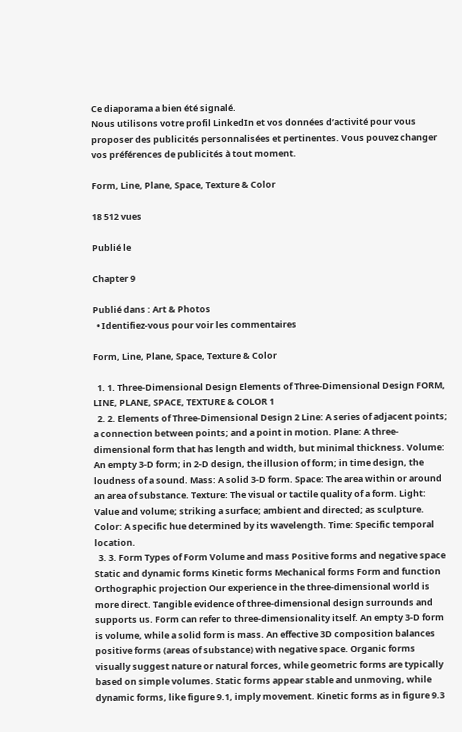Ce diaporama a bien été signalé.
Nous utilisons votre profil LinkedIn et vos données d’activité pour vous proposer des publicités personnalisées et pertinentes. Vous pouvez changer vos préférences de publicités à tout moment.

Form, Line, Plane, Space, Texture & Color

18 512 vues

Publié le

Chapter 9

Publié dans : Art & Photos
  • Identifiez-vous pour voir les commentaires

Form, Line, Plane, Space, Texture & Color

  1. 1. Three-Dimensional Design Elements of Three-Dimensional Design FORM, LINE, PLANE, SPACE, TEXTURE & COLOR 1
  2. 2. Elements of Three-Dimensional Design 2 Line: A series of adjacent points; a connection between points; and a point in motion. Plane: A three-dimensional form that has length and width, but minimal thickness. Volume: An empty 3-D form; in 2-D design, the illusion of form; in time design, the loudness of a sound. Mass: A solid 3-D form. Space: The area within or around an area of substance. Texture: The visual or tactile quality of a form. Light: Value and volume; striking a surface; ambient and directed; as sculpture. Color: A specific hue determined by its wavelength. Time: Specific temporal location.
  3. 3. Form Types of Form Volume and mass Positive forms and negative space Static and dynamic forms Kinetic forms Mechanical forms Form and function Orthographic projection Our experience in the three-dimensional world is more direct. Tangible evidence of three-dimensional design surrounds and supports us. Form can refer to three-dimensionality itself. An empty 3-D form is volume, while a solid form is mass. An effective 3D composition balances positive forms (areas of substance) with negative space. Organic forms visually suggest nature or natural forces, while geometric forms are typically based on simple volumes. Static forms appear stable and unmoving, while dynamic forms, like figure 9.1, imply movement. Kinetic forms as in figure 9.3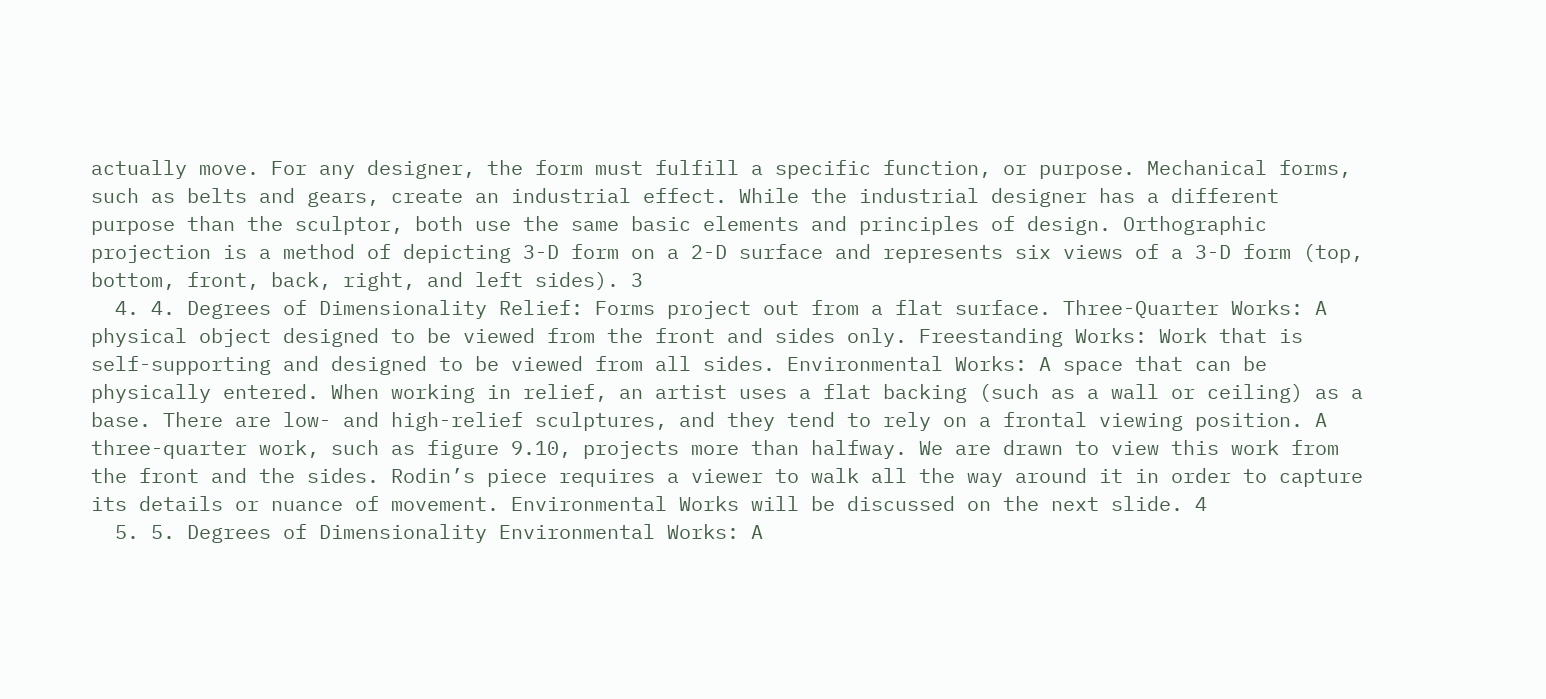actually move. For any designer, the form must fulfill a specific function, or purpose. Mechanical forms, such as belts and gears, create an industrial effect. While the industrial designer has a different purpose than the sculptor, both use the same basic elements and principles of design. Orthographic projection is a method of depicting 3-D form on a 2-D surface and represents six views of a 3-D form (top, bottom, front, back, right, and left sides). 3
  4. 4. Degrees of Dimensionality Relief: Forms project out from a flat surface. Three-Quarter Works: A physical object designed to be viewed from the front and sides only. Freestanding Works: Work that is self-supporting and designed to be viewed from all sides. Environmental Works: A space that can be physically entered. When working in relief, an artist uses a flat backing (such as a wall or ceiling) as a base. There are low- and high-relief sculptures, and they tend to rely on a frontal viewing position. A three-quarter work, such as figure 9.10, projects more than halfway. We are drawn to view this work from the front and the sides. Rodin’s piece requires a viewer to walk all the way around it in order to capture its details or nuance of movement. Environmental Works will be discussed on the next slide. 4
  5. 5. Degrees of Dimensionality Environmental Works: A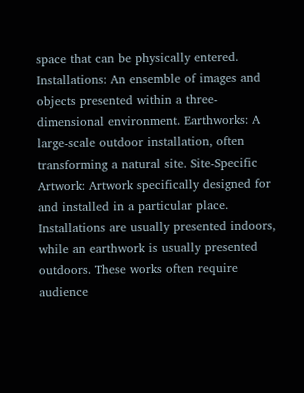space that can be physically entered. Installations: An ensemble of images and objects presented within a three-dimensional environment. Earthworks: A large-scale outdoor installation, often transforming a natural site. Site-Specific Artwork: Artwork specifically designed for and installed in a particular place. Installations are usually presented indoors, while an earthwork is usually presented outdoors. These works often require audience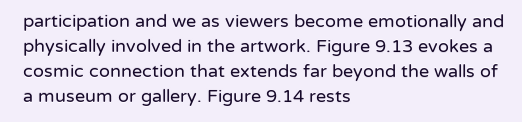participation and we as viewers become emotionally and physically involved in the artwork. Figure 9.13 evokes a cosmic connection that extends far beyond the walls of a museum or gallery. Figure 9.14 rests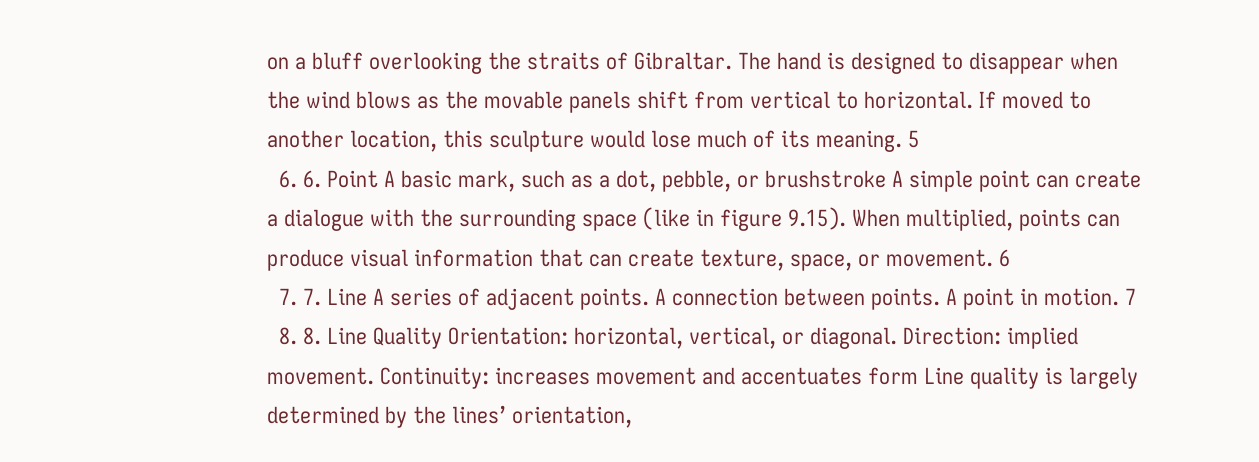on a bluff overlooking the straits of Gibraltar. The hand is designed to disappear when the wind blows as the movable panels shift from vertical to horizontal. If moved to another location, this sculpture would lose much of its meaning. 5
  6. 6. Point A basic mark, such as a dot, pebble, or brushstroke A simple point can create a dialogue with the surrounding space (like in figure 9.15). When multiplied, points can produce visual information that can create texture, space, or movement. 6
  7. 7. Line A series of adjacent points. A connection between points. A point in motion. 7
  8. 8. Line Quality Orientation: horizontal, vertical, or diagonal. Direction: implied movement. Continuity: increases movement and accentuates form Line quality is largely determined by the lines’ orientation,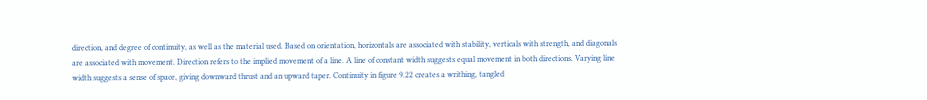direction, and degree of continuity, as well as the material used. Based on orientation, horizontals are associated with stability, verticals with strength, and diagonals are associated with movement. Direction refers to the implied movement of a line. A line of constant width suggests equal movement in both directions. Varying line width suggests a sense of space, giving downward thrust and an upward taper. Continuity in figure 9.22 creates a writhing, tangled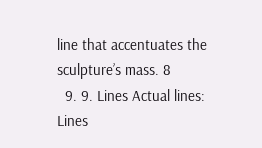line that accentuates the sculpture’s mass. 8
  9. 9. Lines Actual lines: Lines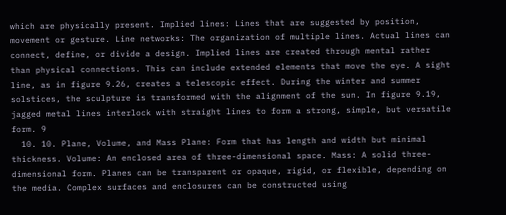which are physically present. Implied lines: Lines that are suggested by position, movement or gesture. Line networks: The organization of multiple lines. Actual lines can connect, define, or divide a design. Implied lines are created through mental rather than physical connections. This can include extended elements that move the eye. A sight line, as in figure 9.26, creates a telescopic effect. During the winter and summer solstices, the sculpture is transformed with the alignment of the sun. In figure 9.19, jagged metal lines interlock with straight lines to form a strong, simple, but versatile form. 9
  10. 10. Plane, Volume, and Mass Plane: Form that has length and width but minimal thickness. Volume: An enclosed area of three-dimensional space. Mass: A solid three-dimensional form. Planes can be transparent or opaque, rigid, or flexible, depending on the media. Complex surfaces and enclosures can be constructed using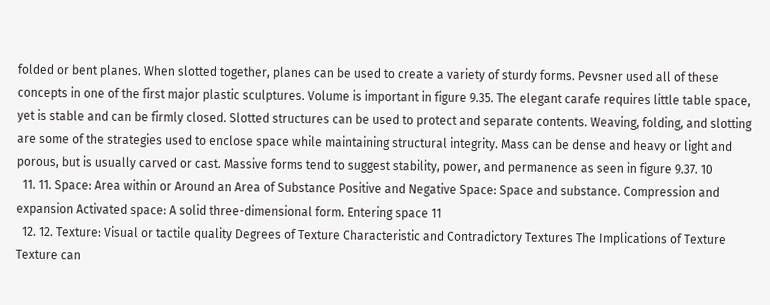folded or bent planes. When slotted together, planes can be used to create a variety of sturdy forms. Pevsner used all of these concepts in one of the first major plastic sculptures. Volume is important in figure 9.35. The elegant carafe requires little table space, yet is stable and can be firmly closed. Slotted structures can be used to protect and separate contents. Weaving, folding, and slotting are some of the strategies used to enclose space while maintaining structural integrity. Mass can be dense and heavy or light and porous, but is usually carved or cast. Massive forms tend to suggest stability, power, and permanence as seen in figure 9.37. 10
  11. 11. Space: Area within or Around an Area of Substance Positive and Negative Space: Space and substance. Compression and expansion Activated space: A solid three-dimensional form. Entering space 11
  12. 12. Texture: Visual or tactile quality Degrees of Texture Characteristic and Contradictory Textures The Implications of Texture Texture can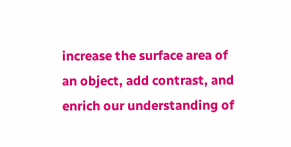increase the surface area of an object, add contrast, and enrich our understanding of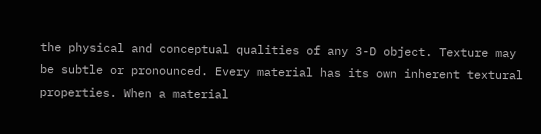the physical and conceptual qualities of any 3-D object. Texture may be subtle or pronounced. Every material has its own inherent textural properties. When a material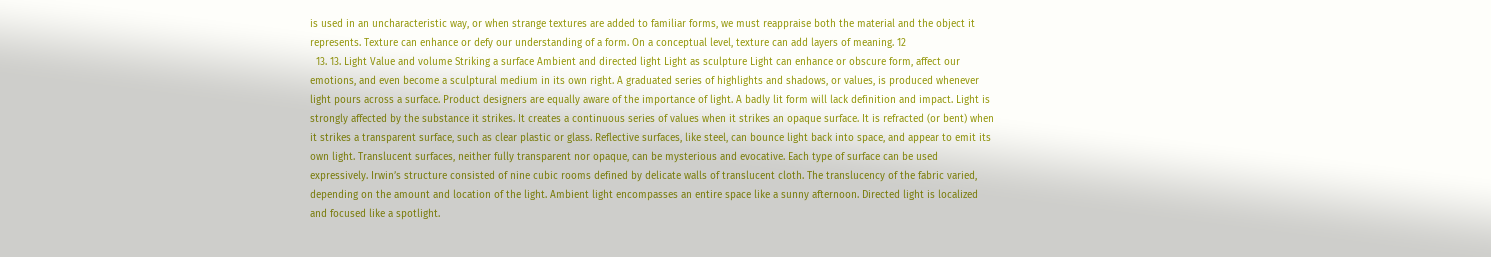is used in an uncharacteristic way, or when strange textures are added to familiar forms, we must reappraise both the material and the object it represents. Texture can enhance or defy our understanding of a form. On a conceptual level, texture can add layers of meaning. 12
  13. 13. Light Value and volume Striking a surface Ambient and directed light Light as sculpture Light can enhance or obscure form, affect our emotions, and even become a sculptural medium in its own right. A graduated series of highlights and shadows, or values, is produced whenever light pours across a surface. Product designers are equally aware of the importance of light. A badly lit form will lack definition and impact. Light is strongly affected by the substance it strikes. It creates a continuous series of values when it strikes an opaque surface. It is refracted (or bent) when it strikes a transparent surface, such as clear plastic or glass. Reflective surfaces, like steel, can bounce light back into space, and appear to emit its own light. Translucent surfaces, neither fully transparent nor opaque, can be mysterious and evocative. Each type of surface can be used expressively. Irwin’s structure consisted of nine cubic rooms defined by delicate walls of translucent cloth. The translucency of the fabric varied, depending on the amount and location of the light. Ambient light encompasses an entire space like a sunny afternoon. Directed light is localized and focused like a spotlight.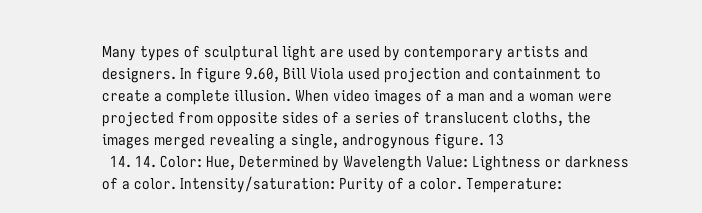Many types of sculptural light are used by contemporary artists and designers. In figure 9.60, Bill Viola used projection and containment to create a complete illusion. When video images of a man and a woman were projected from opposite sides of a series of translucent cloths, the images merged revealing a single, androgynous figure. 13
  14. 14. Color: Hue, Determined by Wavelength Value: Lightness or darkness of a color. Intensity/saturation: Purity of a color. Temperature: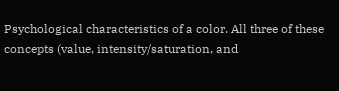Psychological characteristics of a color. All three of these concepts (value, intensity/saturation, and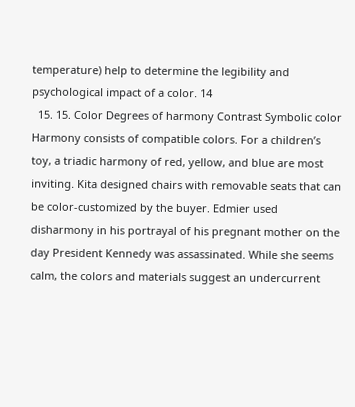temperature) help to determine the legibility and psychological impact of a color. 14
  15. 15. Color Degrees of harmony Contrast Symbolic color Harmony consists of compatible colors. For a children’s toy, a triadic harmony of red, yellow, and blue are most inviting. Kita designed chairs with removable seats that can be color-customized by the buyer. Edmier used disharmony in his portrayal of his pregnant mother on the day President Kennedy was assassinated. While she seems calm, the colors and materials suggest an undercurrent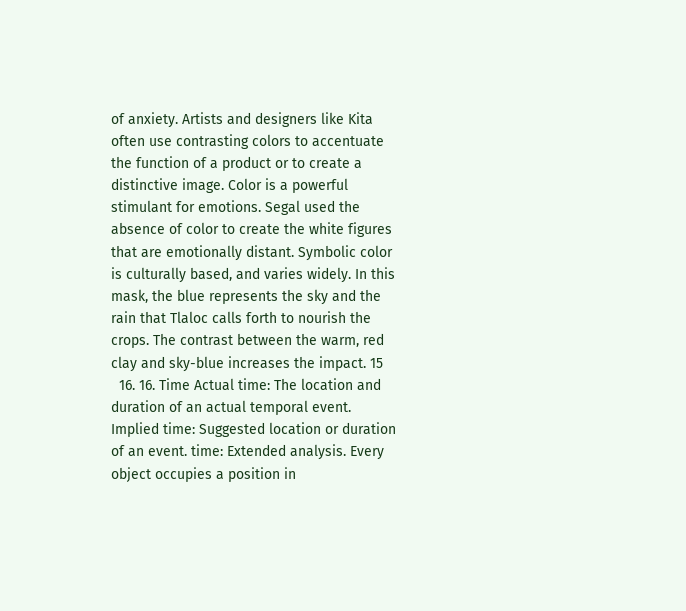of anxiety. Artists and designers like Kita often use contrasting colors to accentuate the function of a product or to create a distinctive image. Color is a powerful stimulant for emotions. Segal used the absence of color to create the white figures that are emotionally distant. Symbolic color is culturally based, and varies widely. In this mask, the blue represents the sky and the rain that Tlaloc calls forth to nourish the crops. The contrast between the warm, red clay and sky-blue increases the impact. 15
  16. 16. Time Actual time: The location and duration of an actual temporal event. Implied time: Suggested location or duration of an event. time: Extended analysis. Every object occupies a position in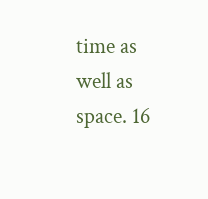time as well as space. 16